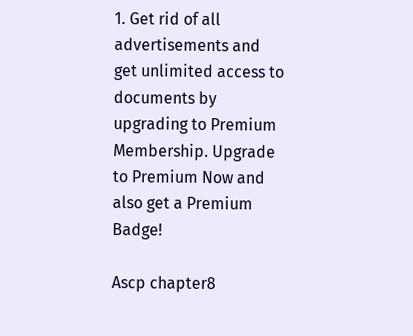1. Get rid of all advertisements and get unlimited access to documents by upgrading to Premium Membership. Upgrade to Premium Now and also get a Premium Badge!

Ascp chapter8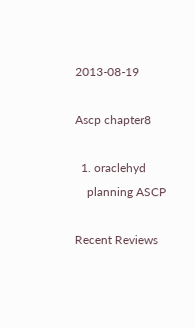2013-08-19

Ascp chapter8

  1. oraclehyd
    planning ASCP

Recent Reviews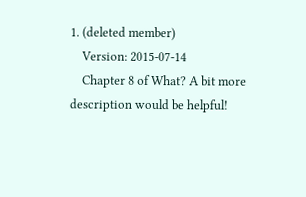1. (deleted member)
    Version: 2015-07-14
    Chapter 8 of What? A bit more description would be helpful!